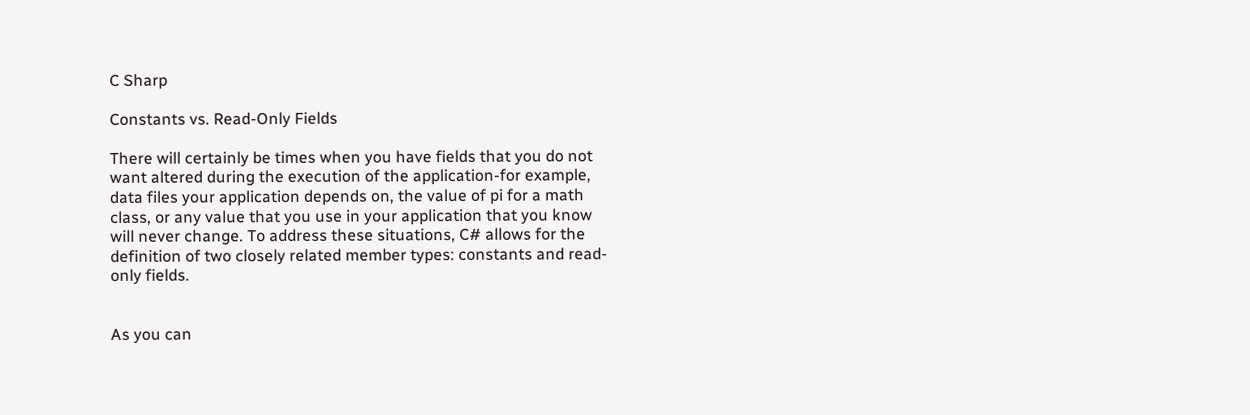C Sharp

Constants vs. Read-Only Fields

There will certainly be times when you have fields that you do not want altered during the execution of the application-for example, data files your application depends on, the value of pi for a math class, or any value that you use in your application that you know will never change. To address these situations, C# allows for the definition of two closely related member types: constants and read-only fields.


As you can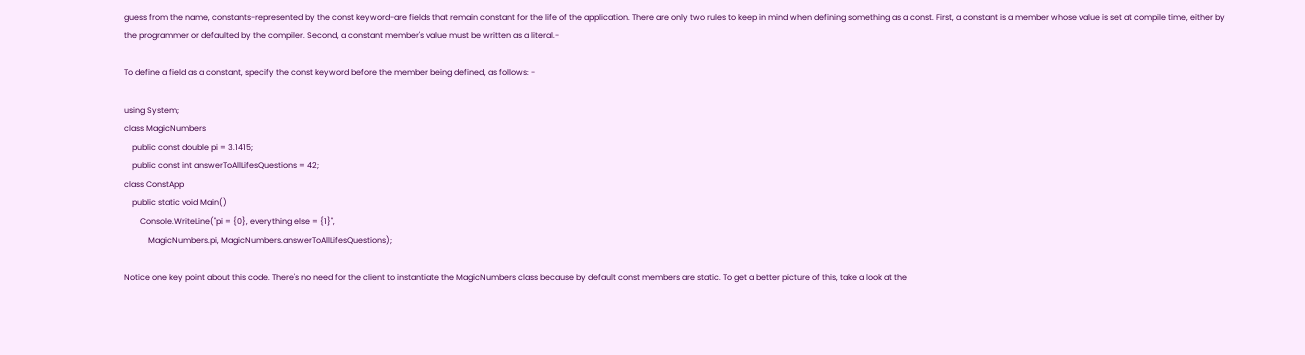guess from the name, constants-represented by the const keyword-are fields that remain constant for the life of the application. There are only two rules to keep in mind when defining something as a const. First, a constant is a member whose value is set at compile time, either by the programmer or defaulted by the compiler. Second, a constant member's value must be written as a literal.-

To define a field as a constant, specify the const keyword before the member being defined, as follows: -

using System;
class MagicNumbers
    public const double pi = 3.1415;
    public const int answerToAllLifesQuestions = 42;
class ConstApp
    public static void Main()
        Console.WriteLine("pi = {0}, everything else = {1}",
            MagicNumbers.pi, MagicNumbers.answerToAllLifesQuestions);

Notice one key point about this code. There's no need for the client to instantiate the MagicNumbers class because by default const members are static. To get a better picture of this, take a look at the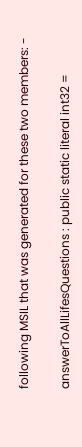following MSIL that was generated for these two members: -

answerToAllLifesQuestions : public static literal int32 =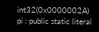int32(0x0000002A)
pi : public static literal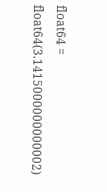float64 = float64(3.1415000000000002)